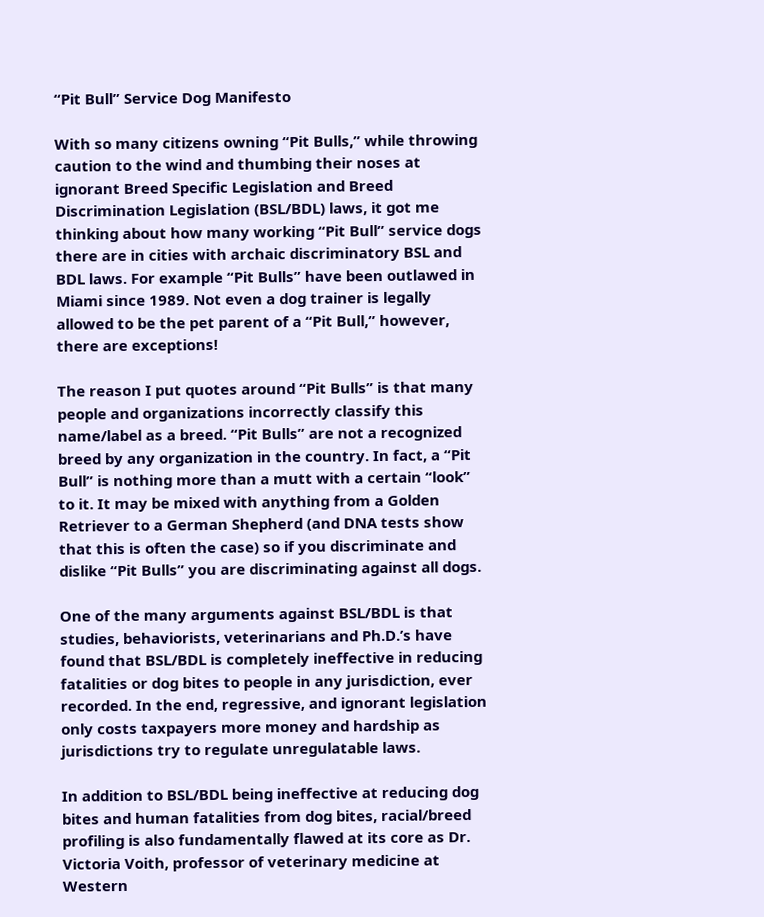“Pit Bull” Service Dog Manifesto

With so many citizens owning “Pit Bulls,” while throwing caution to the wind and thumbing their noses at ignorant Breed Specific Legislation and Breed Discrimination Legislation (BSL/BDL) laws, it got me thinking about how many working “Pit Bull” service dogs there are in cities with archaic discriminatory BSL and BDL laws. For example “Pit Bulls” have been outlawed in Miami since 1989. Not even a dog trainer is legally allowed to be the pet parent of a “Pit Bull,” however, there are exceptions!

The reason I put quotes around “Pit Bulls” is that many people and organizations incorrectly classify this name/label as a breed. “Pit Bulls” are not a recognized breed by any organization in the country. In fact, a “Pit Bull” is nothing more than a mutt with a certain “look” to it. It may be mixed with anything from a Golden Retriever to a German Shepherd (and DNA tests show that this is often the case) so if you discriminate and dislike “Pit Bulls” you are discriminating against all dogs.

One of the many arguments against BSL/BDL is that studies, behaviorists, veterinarians and Ph.D.’s have found that BSL/BDL is completely ineffective in reducing fatalities or dog bites to people in any jurisdiction, ever recorded. In the end, regressive, and ignorant legislation only costs taxpayers more money and hardship as jurisdictions try to regulate unregulatable laws.

In addition to BSL/BDL being ineffective at reducing dog bites and human fatalities from dog bites, racial/breed profiling is also fundamentally flawed at its core as Dr. Victoria Voith, professor of veterinary medicine at Western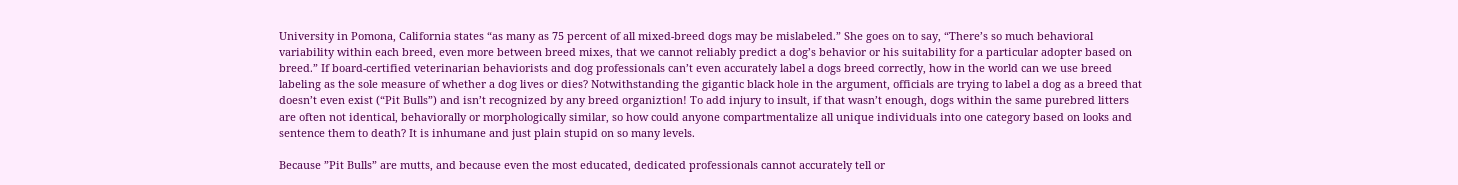University in Pomona, California states “as many as 75 percent of all mixed-breed dogs may be mislabeled.” She goes on to say, “There’s so much behavioral variability within each breed, even more between breed mixes, that we cannot reliably predict a dog’s behavior or his suitability for a particular adopter based on breed.” If board-certified veterinarian behaviorists and dog professionals can’t even accurately label a dogs breed correctly, how in the world can we use breed labeling as the sole measure of whether a dog lives or dies? Notwithstanding the gigantic black hole in the argument, officials are trying to label a dog as a breed that doesn’t even exist (“Pit Bulls”) and isn’t recognized by any breed organiztion! To add injury to insult, if that wasn’t enough, dogs within the same purebred litters are often not identical, behaviorally or morphologically similar, so how could anyone compartmentalize all unique individuals into one category based on looks and sentence them to death? It is inhumane and just plain stupid on so many levels.

Because ”Pit Bulls” are mutts, and because even the most educated, dedicated professionals cannot accurately tell or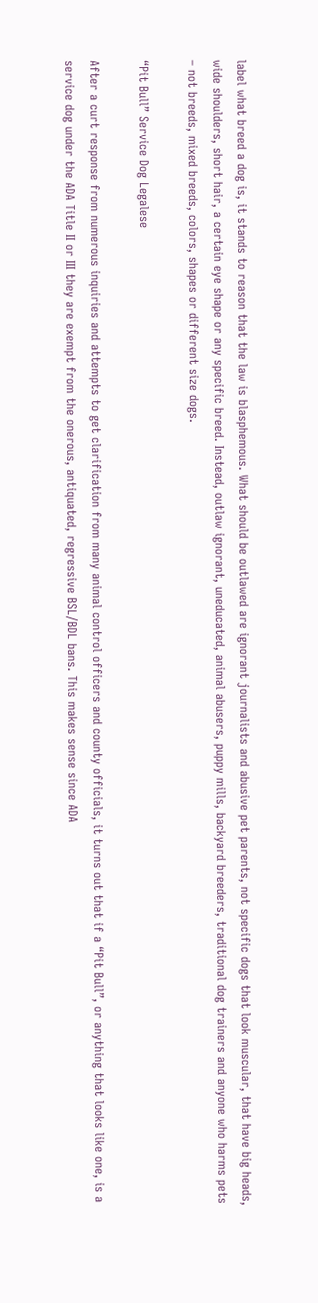label what breed a dog is, it stands to reason that the law is blasphemous. What should be outlawed are ignorant journalists and abusive pet parents, not specific dogs that look muscular, that have big heads, wide shoulders, short hair, a certain eye shape or any specific breed. Instead, outlaw ignorant, uneducated, animal abusers, puppy mills, backyard breeders, traditional dog trainers and anyone who harms pets – not breeds, mixed breeds, colors, shapes or different size dogs.

“Pit Bull” Service Dog Legalese

After a curt response from numerous inquiries and attempts to get clarification from many animal control officers and county officials, it turns out that if a “Pit Bull”, or anything that looks like one, is a service dog under the ADA Title II or III they are exempt from the onerous, antiquated, regressive BSL/BDL bans. This makes sense since ADA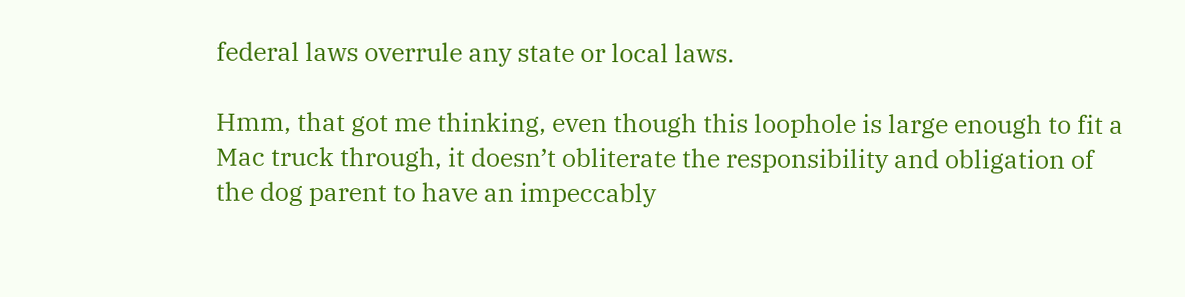federal laws overrule any state or local laws.

Hmm, that got me thinking, even though this loophole is large enough to fit a Mac truck through, it doesn’t obliterate the responsibility and obligation of the dog parent to have an impeccably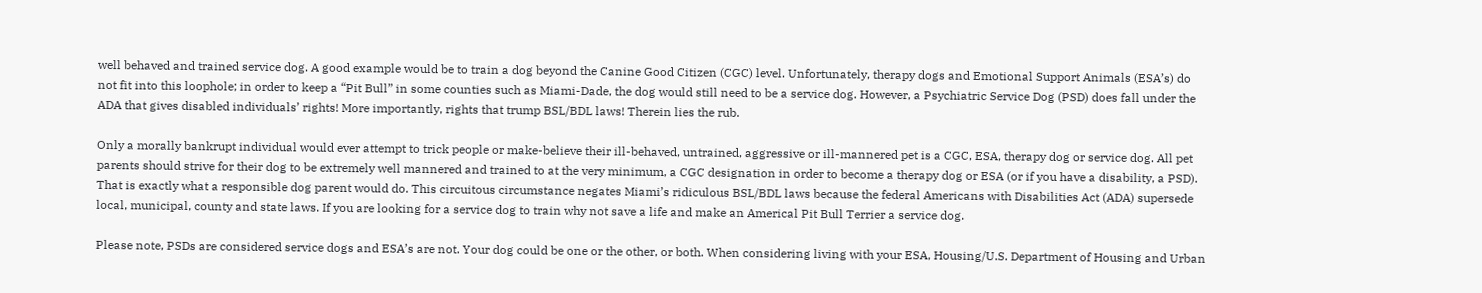well behaved and trained service dog. A good example would be to train a dog beyond the Canine Good Citizen (CGC) level. Unfortunately, therapy dogs and Emotional Support Animals (ESA’s) do not fit into this loophole; in order to keep a “Pit Bull” in some counties such as Miami-Dade, the dog would still need to be a service dog. However, a Psychiatric Service Dog (PSD) does fall under the ADA that gives disabled individuals’ rights! More importantly, rights that trump BSL/BDL laws! Therein lies the rub.

Only a morally bankrupt individual would ever attempt to trick people or make-believe their ill-behaved, untrained, aggressive or ill-mannered pet is a CGC, ESA, therapy dog or service dog. All pet parents should strive for their dog to be extremely well mannered and trained to at the very minimum, a CGC designation in order to become a therapy dog or ESA (or if you have a disability, a PSD). That is exactly what a responsible dog parent would do. This circuitous circumstance negates Miami’s ridiculous BSL/BDL laws because the federal Americans with Disabilities Act (ADA) supersede local, municipal, county and state laws. If you are looking for a service dog to train why not save a life and make an Americal Pit Bull Terrier a service dog.

Please note, PSDs are considered service dogs and ESA’s are not. Your dog could be one or the other, or both. When considering living with your ESA, Housing/U.S. Department of Housing and Urban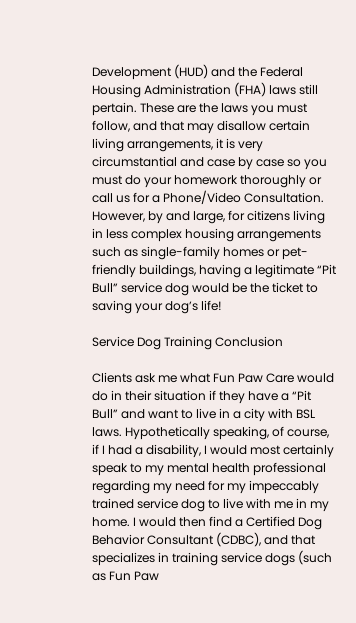Development (HUD) and the Federal Housing Administration (FHA) laws still pertain. These are the laws you must follow, and that may disallow certain living arrangements, it is very circumstantial and case by case so you must do your homework thoroughly or call us for a Phone/Video Consultation. However, by and large, for citizens living in less complex housing arrangements such as single-family homes or pet-friendly buildings, having a legitimate “Pit Bull” service dog would be the ticket to saving your dog’s life!

Service Dog Training Conclusion

Clients ask me what Fun Paw Care would do in their situation if they have a “Pit Bull” and want to live in a city with BSL laws. Hypothetically speaking, of course, if I had a disability, I would most certainly speak to my mental health professional regarding my need for my impeccably trained service dog to live with me in my home. I would then find a Certified Dog Behavior Consultant (CDBC), and that specializes in training service dogs (such as Fun Paw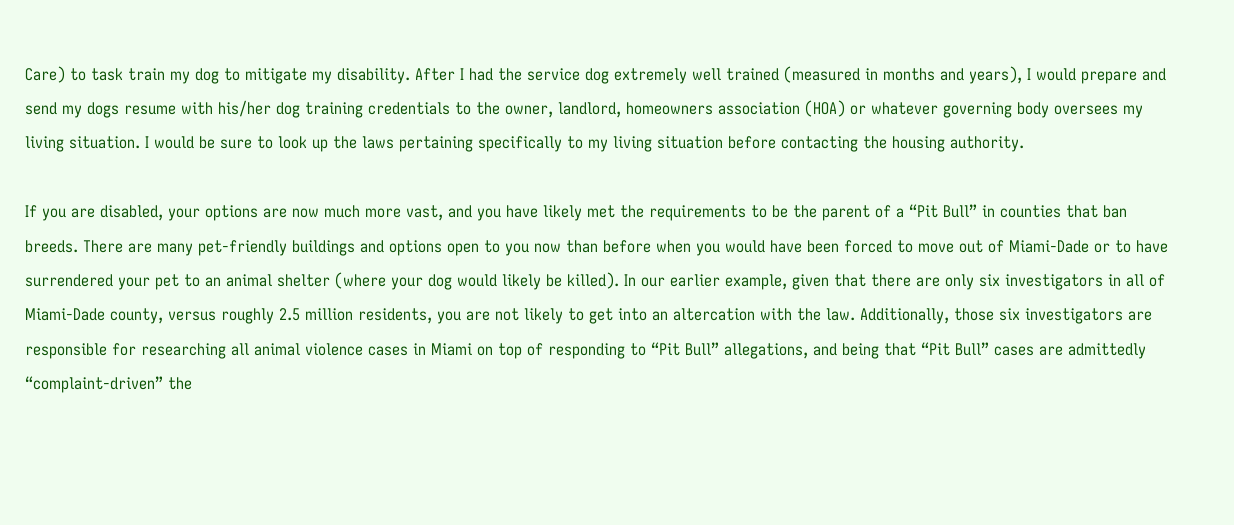Care) to task train my dog to mitigate my disability. After I had the service dog extremely well trained (measured in months and years), I would prepare and send my dogs resume with his/her dog training credentials to the owner, landlord, homeowners association (HOA) or whatever governing body oversees my living situation. I would be sure to look up the laws pertaining specifically to my living situation before contacting the housing authority.

If you are disabled, your options are now much more vast, and you have likely met the requirements to be the parent of a “Pit Bull” in counties that ban breeds. There are many pet-friendly buildings and options open to you now than before when you would have been forced to move out of Miami-Dade or to have surrendered your pet to an animal shelter (where your dog would likely be killed). In our earlier example, given that there are only six investigators in all of Miami-Dade county, versus roughly 2.5 million residents, you are not likely to get into an altercation with the law. Additionally, those six investigators are responsible for researching all animal violence cases in Miami on top of responding to “Pit Bull” allegations, and being that “Pit Bull” cases are admittedly “complaint-driven” the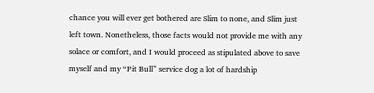chance you will ever get bothered are Slim to none, and Slim just left town. Nonetheless, those facts would not provide me with any solace or comfort, and I would proceed as stipulated above to save myself and my “Pit Bull” service dog a lot of hardship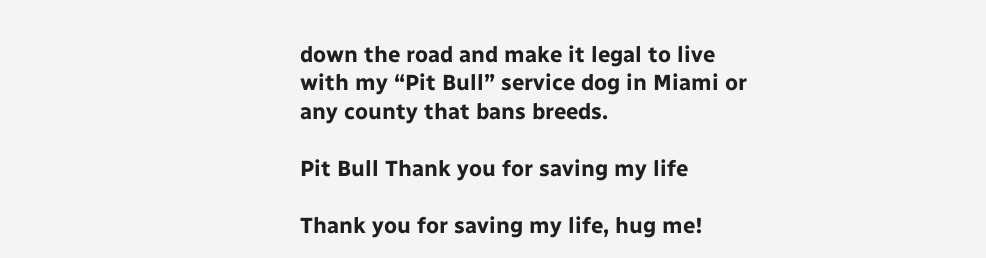down the road and make it legal to live with my “Pit Bull” service dog in Miami or any county that bans breeds.

Pit Bull Thank you for saving my life

Thank you for saving my life, hug me!